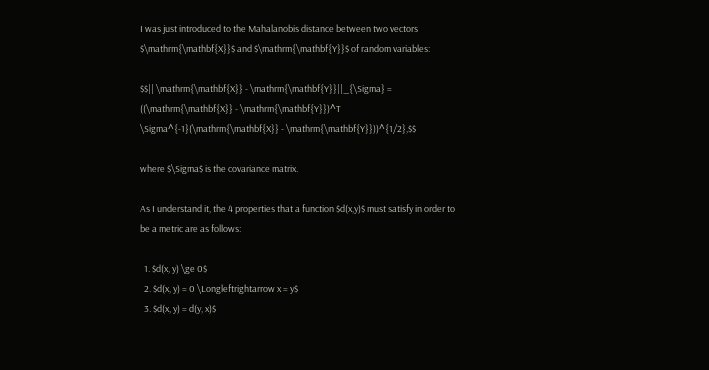I was just introduced to the Mahalanobis distance between two vectors $\mathrm{\mathbf{X}}$ and $\mathrm{\mathbf{Y}}$ of random variables:

$$|| \mathrm{\mathbf{X}} - \mathrm{\mathbf{Y}}||_{\Sigma} = ((\mathrm{\mathbf{X}} - \mathrm{\mathbf{Y}})^T \Sigma^{-1}(\mathrm{\mathbf{X}} - \mathrm{\mathbf{Y}}))^{1/2},$$

where $\Sigma$ is the covariance matrix.

As I understand it, the 4 properties that a function $d(x,y)$ must satisfy in order to be a metric are as follows:

  1. $d(x, y) \ge 0$
  2. $d(x, y) = 0 \Longleftrightarrow x = y$
  3. $d(x, y) = d(y, x)$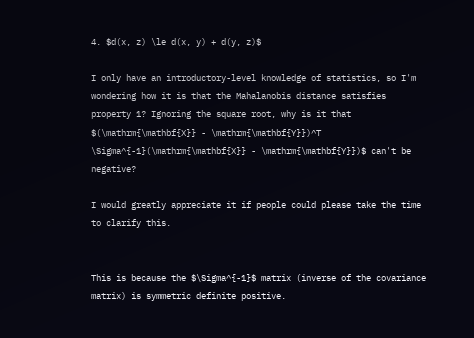4. $d(x, z) \le d(x, y) + d(y, z)$

I only have an introductory-level knowledge of statistics, so I'm wondering how it is that the Mahalanobis distance satisfies property 1? Ignoring the square root, why is it that $(\mathrm{\mathbf{X}} - \mathrm{\mathbf{Y}})^T \Sigma^{-1}(\mathrm{\mathbf{X}} - \mathrm{\mathbf{Y}})$ can't be negative?

I would greatly appreciate it if people could please take the time to clarify this.


This is because the $\Sigma^{-1}$ matrix (inverse of the covariance matrix) is symmetric definite positive.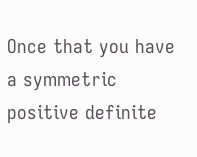Once that you have a symmetric positive definite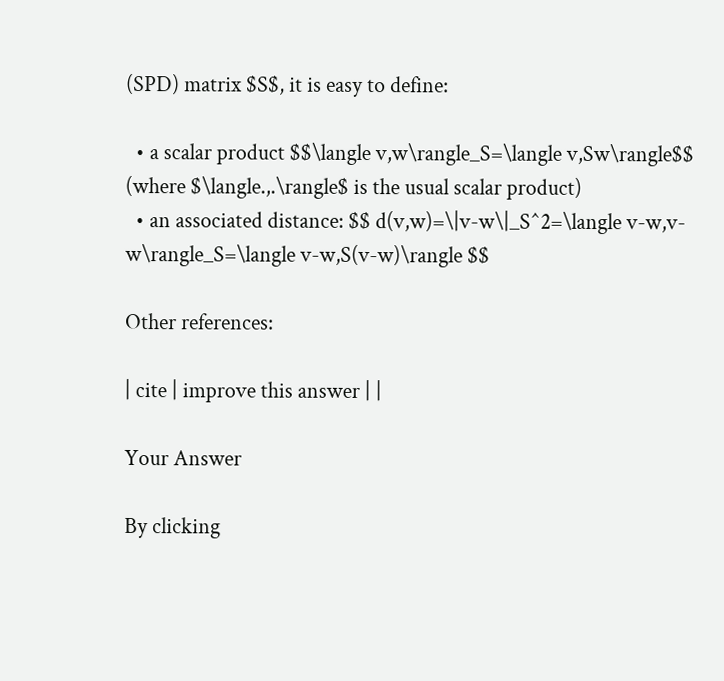(SPD) matrix $S$, it is easy to define:

  • a scalar product $$\langle v,w\rangle_S=\langle v,Sw\rangle$$ (where $\langle.,.\rangle$ is the usual scalar product)
  • an associated distance: $$ d(v,w)=\|v-w\|_S^2=\langle v-w,v-w\rangle_S=\langle v-w,S(v-w)\rangle $$

Other references:

| cite | improve this answer | |

Your Answer

By clicking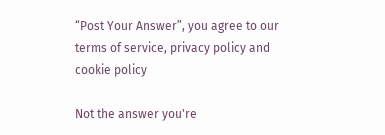“Post Your Answer”, you agree to our terms of service, privacy policy and cookie policy

Not the answer you're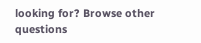looking for? Browse other questions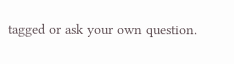tagged or ask your own question.